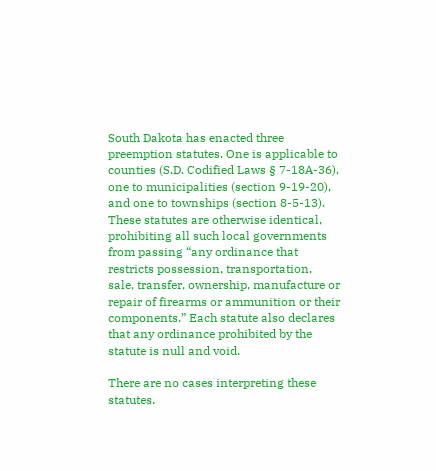South Dakota has enacted three preemption statutes. One is applicable to counties (S.D. Codified Laws § 7-18A-36), one to municipalities (section 9-19-20), and one to townships (section 8-5-13). These statutes are otherwise identical, prohibiting all such local governments from passing “any ordinance that restricts possession, transportation, sale, transfer, ownership, manufacture or repair of firearms or ammunition or their components.” Each statute also declares that any ordinance prohibited by the statute is null and void.

There are no cases interpreting these statutes.